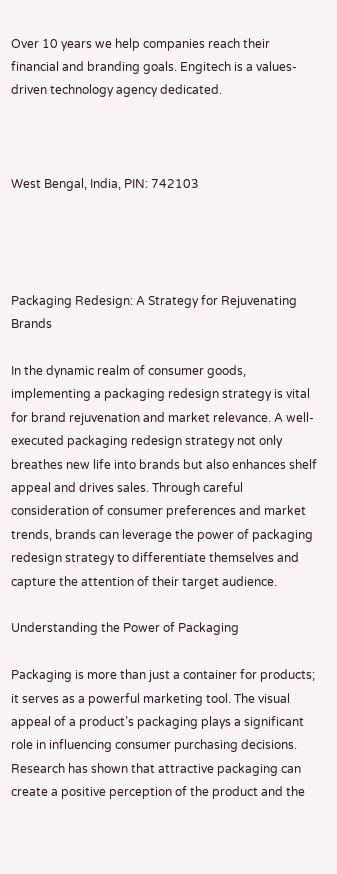Over 10 years we help companies reach their financial and branding goals. Engitech is a values-driven technology agency dedicated.



West Bengal, India, PIN: 742103




Packaging Redesign: A Strategy for Rejuvenating Brands

In the dynamic realm of consumer goods, implementing a packaging redesign strategy is vital for brand rejuvenation and market relevance. A well-executed packaging redesign strategy not only breathes new life into brands but also enhances shelf appeal and drives sales. Through careful consideration of consumer preferences and market trends, brands can leverage the power of packaging redesign strategy to differentiate themselves and capture the attention of their target audience.

Understanding the Power of Packaging

Packaging is more than just a container for products; it serves as a powerful marketing tool. The visual appeal of a product’s packaging plays a significant role in influencing consumer purchasing decisions. Research has shown that attractive packaging can create a positive perception of the product and the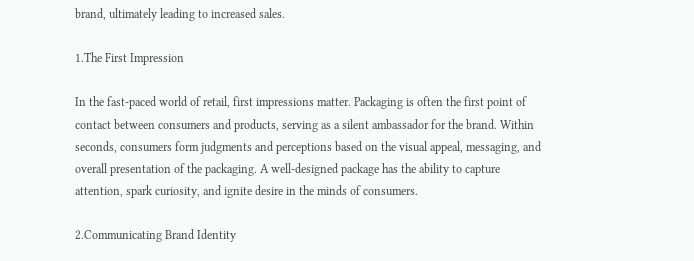brand, ultimately leading to increased sales.

1.The First Impression

In the fast-paced world of retail, first impressions matter. Packaging is often the first point of contact between consumers and products, serving as a silent ambassador for the brand. Within seconds, consumers form judgments and perceptions based on the visual appeal, messaging, and overall presentation of the packaging. A well-designed package has the ability to capture attention, spark curiosity, and ignite desire in the minds of consumers.

2.Communicating Brand Identity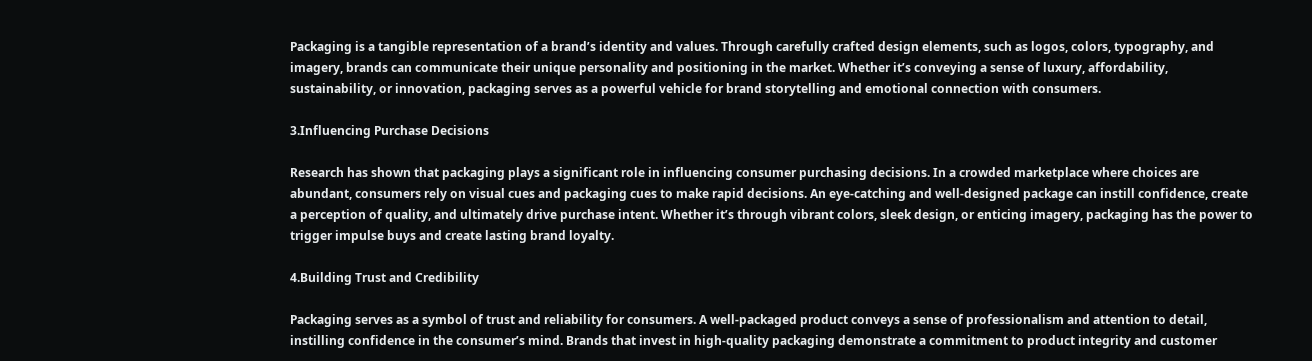Packaging is a tangible representation of a brand’s identity and values. Through carefully crafted design elements, such as logos, colors, typography, and imagery, brands can communicate their unique personality and positioning in the market. Whether it’s conveying a sense of luxury, affordability, sustainability, or innovation, packaging serves as a powerful vehicle for brand storytelling and emotional connection with consumers.

3.Influencing Purchase Decisions

Research has shown that packaging plays a significant role in influencing consumer purchasing decisions. In a crowded marketplace where choices are abundant, consumers rely on visual cues and packaging cues to make rapid decisions. An eye-catching and well-designed package can instill confidence, create a perception of quality, and ultimately drive purchase intent. Whether it’s through vibrant colors, sleek design, or enticing imagery, packaging has the power to trigger impulse buys and create lasting brand loyalty.

4.Building Trust and Credibility

Packaging serves as a symbol of trust and reliability for consumers. A well-packaged product conveys a sense of professionalism and attention to detail, instilling confidence in the consumer’s mind. Brands that invest in high-quality packaging demonstrate a commitment to product integrity and customer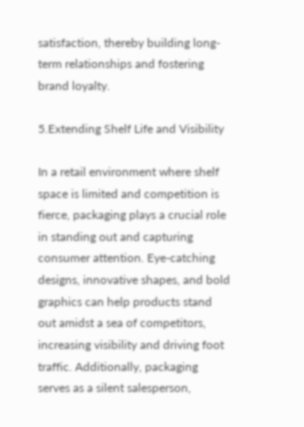satisfaction, thereby building long-term relationships and fostering brand loyalty.

5.Extending Shelf Life and Visibility

In a retail environment where shelf space is limited and competition is fierce, packaging plays a crucial role in standing out and capturing consumer attention. Eye-catching designs, innovative shapes, and bold graphics can help products stand out amidst a sea of competitors, increasing visibility and driving foot traffic. Additionally, packaging serves as a silent salesperson,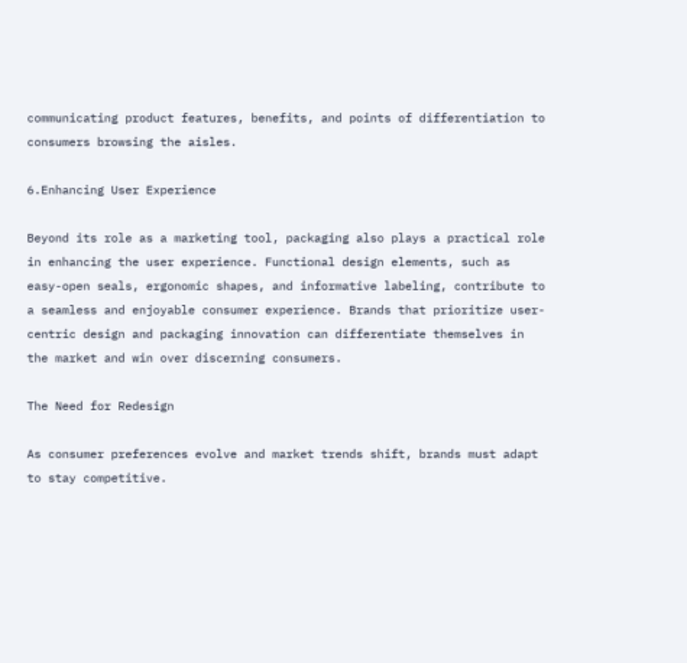communicating product features, benefits, and points of differentiation to consumers browsing the aisles.

6.Enhancing User Experience

Beyond its role as a marketing tool, packaging also plays a practical role in enhancing the user experience. Functional design elements, such as easy-open seals, ergonomic shapes, and informative labeling, contribute to a seamless and enjoyable consumer experience. Brands that prioritize user-centric design and packaging innovation can differentiate themselves in the market and win over discerning consumers.

The Need for Redesign

As consumer preferences evolve and market trends shift, brands must adapt to stay competitive.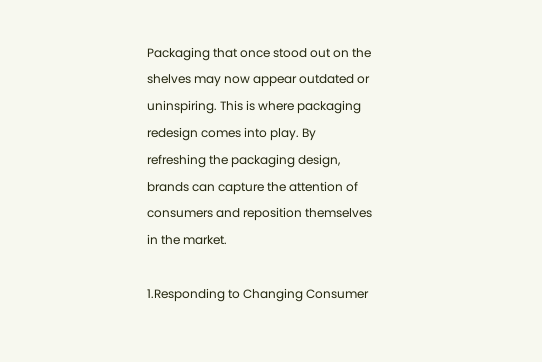Packaging that once stood out on the shelves may now appear outdated or uninspiring. This is where packaging redesign comes into play. By refreshing the packaging design, brands can capture the attention of consumers and reposition themselves in the market.

1.Responding to Changing Consumer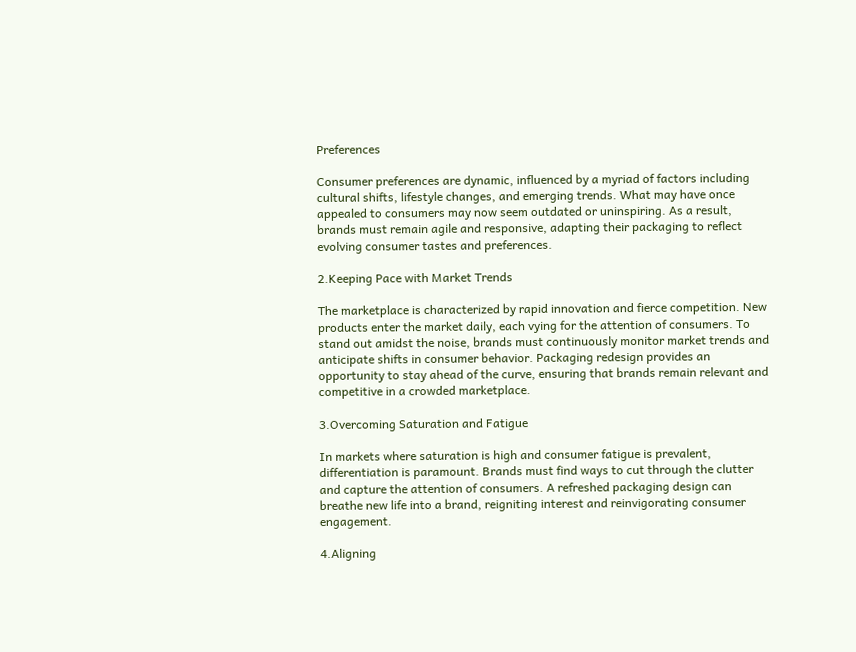Preferences

Consumer preferences are dynamic, influenced by a myriad of factors including cultural shifts, lifestyle changes, and emerging trends. What may have once appealed to consumers may now seem outdated or uninspiring. As a result, brands must remain agile and responsive, adapting their packaging to reflect evolving consumer tastes and preferences.

2.Keeping Pace with Market Trends

The marketplace is characterized by rapid innovation and fierce competition. New products enter the market daily, each vying for the attention of consumers. To stand out amidst the noise, brands must continuously monitor market trends and anticipate shifts in consumer behavior. Packaging redesign provides an opportunity to stay ahead of the curve, ensuring that brands remain relevant and competitive in a crowded marketplace.

3.Overcoming Saturation and Fatigue

In markets where saturation is high and consumer fatigue is prevalent, differentiation is paramount. Brands must find ways to cut through the clutter and capture the attention of consumers. A refreshed packaging design can breathe new life into a brand, reigniting interest and reinvigorating consumer engagement.

4.Aligning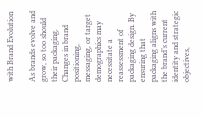with Brand Evolution

As brands evolve and grow, so too should their packaging. Changes in brand positioning, messaging, or target demographics may necessitate a reassessment of packaging design. By ensuring that packaging aligns with the brand’s current identity and strategic objectives,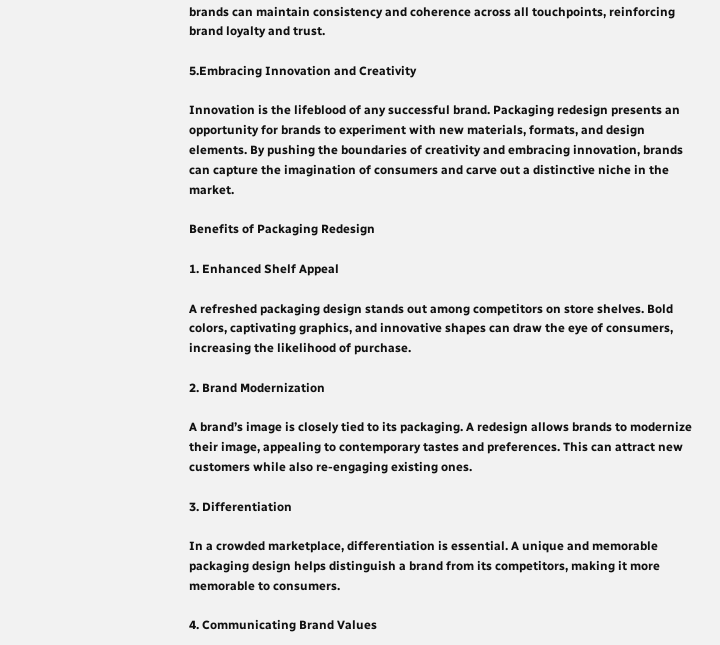brands can maintain consistency and coherence across all touchpoints, reinforcing brand loyalty and trust.

5.Embracing Innovation and Creativity

Innovation is the lifeblood of any successful brand. Packaging redesign presents an opportunity for brands to experiment with new materials, formats, and design elements. By pushing the boundaries of creativity and embracing innovation, brands can capture the imagination of consumers and carve out a distinctive niche in the market.

Benefits of Packaging Redesign

1. Enhanced Shelf Appeal

A refreshed packaging design stands out among competitors on store shelves. Bold colors, captivating graphics, and innovative shapes can draw the eye of consumers, increasing the likelihood of purchase.

2. Brand Modernization

A brand’s image is closely tied to its packaging. A redesign allows brands to modernize their image, appealing to contemporary tastes and preferences. This can attract new customers while also re-engaging existing ones.

3. Differentiation

In a crowded marketplace, differentiation is essential. A unique and memorable packaging design helps distinguish a brand from its competitors, making it more memorable to consumers.

4. Communicating Brand Values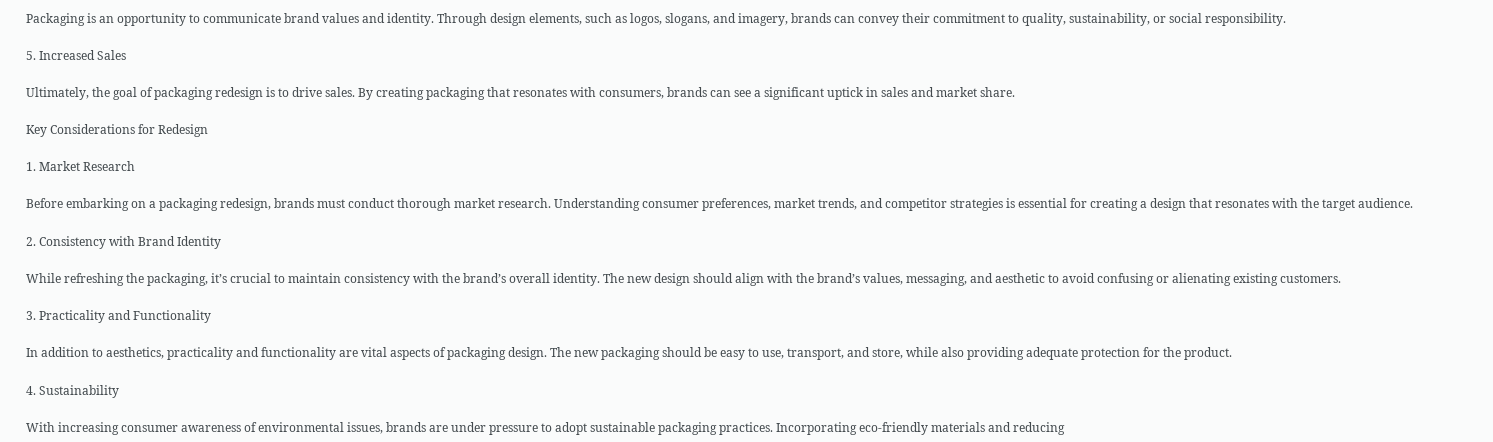Packaging is an opportunity to communicate brand values and identity. Through design elements, such as logos, slogans, and imagery, brands can convey their commitment to quality, sustainability, or social responsibility.

5. Increased Sales

Ultimately, the goal of packaging redesign is to drive sales. By creating packaging that resonates with consumers, brands can see a significant uptick in sales and market share.

Key Considerations for Redesign

1. Market Research

Before embarking on a packaging redesign, brands must conduct thorough market research. Understanding consumer preferences, market trends, and competitor strategies is essential for creating a design that resonates with the target audience.

2. Consistency with Brand Identity

While refreshing the packaging, it’s crucial to maintain consistency with the brand’s overall identity. The new design should align with the brand’s values, messaging, and aesthetic to avoid confusing or alienating existing customers.

3. Practicality and Functionality

In addition to aesthetics, practicality and functionality are vital aspects of packaging design. The new packaging should be easy to use, transport, and store, while also providing adequate protection for the product.

4. Sustainability

With increasing consumer awareness of environmental issues, brands are under pressure to adopt sustainable packaging practices. Incorporating eco-friendly materials and reducing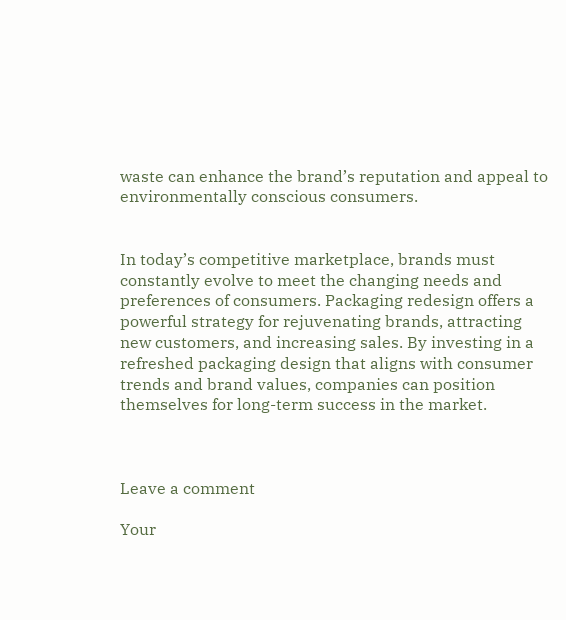waste can enhance the brand’s reputation and appeal to environmentally conscious consumers.


In today’s competitive marketplace, brands must constantly evolve to meet the changing needs and preferences of consumers. Packaging redesign offers a powerful strategy for rejuvenating brands, attracting new customers, and increasing sales. By investing in a refreshed packaging design that aligns with consumer trends and brand values, companies can position themselves for long-term success in the market.



Leave a comment

Your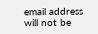email address will not be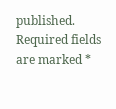published. Required fields are marked *